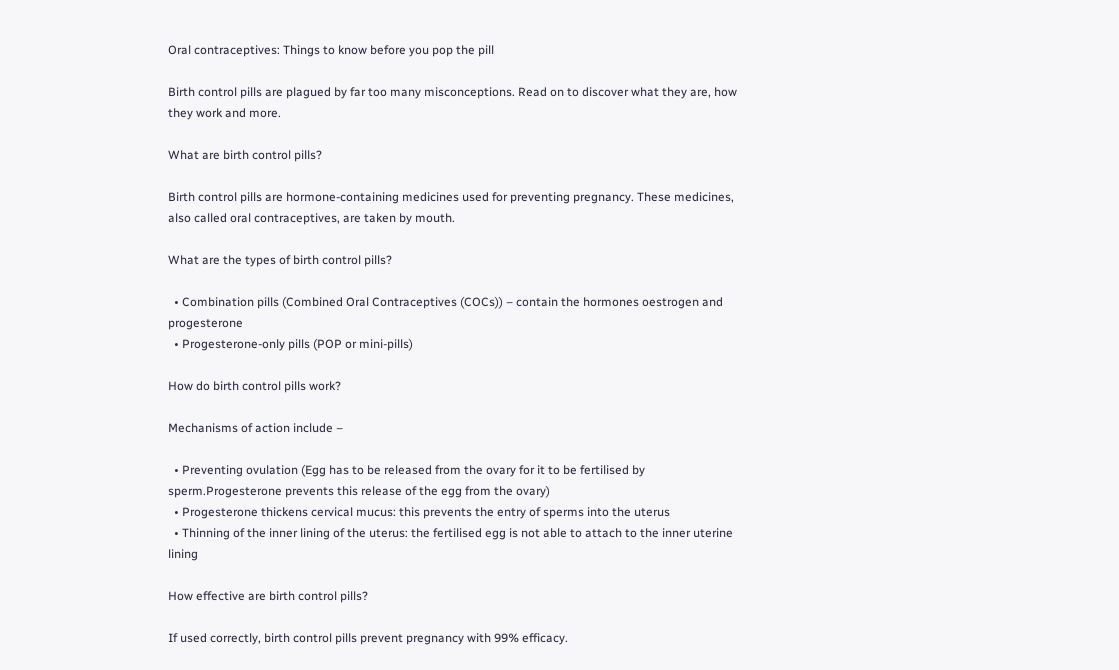Oral contraceptives: Things to know before you pop the pill

Birth control pills are plagued by far too many misconceptions. Read on to discover what they are, how they work and more.

What are birth control pills?

Birth control pills are hormone-containing medicines used for preventing pregnancy. These medicines, also called oral contraceptives, are taken by mouth.

What are the types of birth control pills?

  • Combination pills (Combined Oral Contraceptives (COCs)) – contain the hormones oestrogen and progesterone
  • Progesterone-only pills (POP or mini-pills)

How do birth control pills work?

Mechanisms of action include –

  • Preventing ovulation (Egg has to be released from the ovary for it to be fertilised by sperm.Progesterone prevents this release of the egg from the ovary)
  • Progesterone thickens cervical mucus: this prevents the entry of sperms into the uterus
  • Thinning of the inner lining of the uterus: the fertilised egg is not able to attach to the inner uterine lining

How effective are birth control pills?

If used correctly, birth control pills prevent pregnancy with 99% efficacy.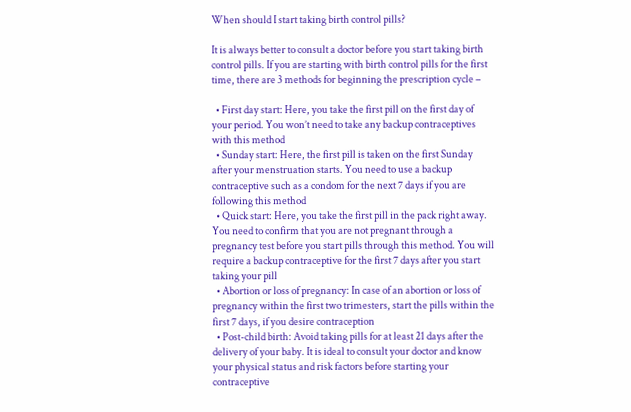When should I start taking birth control pills?

It is always better to consult a doctor before you start taking birth control pills. If you are starting with birth control pills for the first time, there are 3 methods for beginning the prescription cycle –

  • First day start: Here, you take the first pill on the first day of your period. You won’t need to take any backup contraceptives with this method
  • Sunday start: Here, the first pill is taken on the first Sunday after your menstruation starts. You need to use a backup contraceptive such as a condom for the next 7 days if you are following this method
  • Quick start: Here, you take the first pill in the pack right away. You need to confirm that you are not pregnant through a pregnancy test before you start pills through this method. You will require a backup contraceptive for the first 7 days after you start taking your pill
  • Abortion or loss of pregnancy: In case of an abortion or loss of pregnancy within the first two trimesters, start the pills within the first 7 days, if you desire contraception
  • Post-child birth: Avoid taking pills for at least 21 days after the delivery of your baby. It is ideal to consult your doctor and know your physical status and risk factors before starting your contraceptive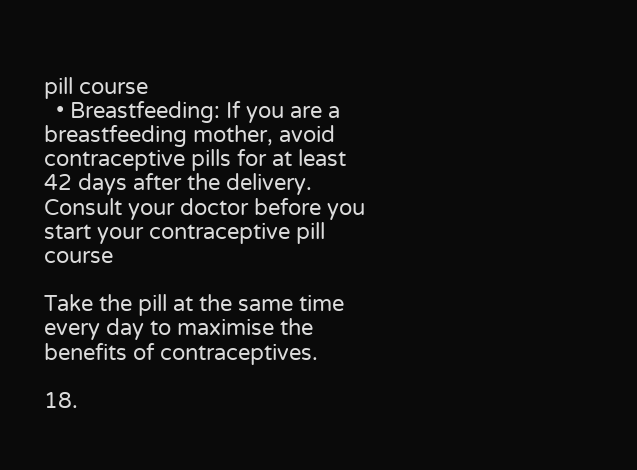pill course
  • Breastfeeding: If you are a breastfeeding mother, avoid contraceptive pills for at least 42 days after the delivery. Consult your doctor before you start your contraceptive pill course

Take the pill at the same time every day to maximise the benefits of contraceptives.

18.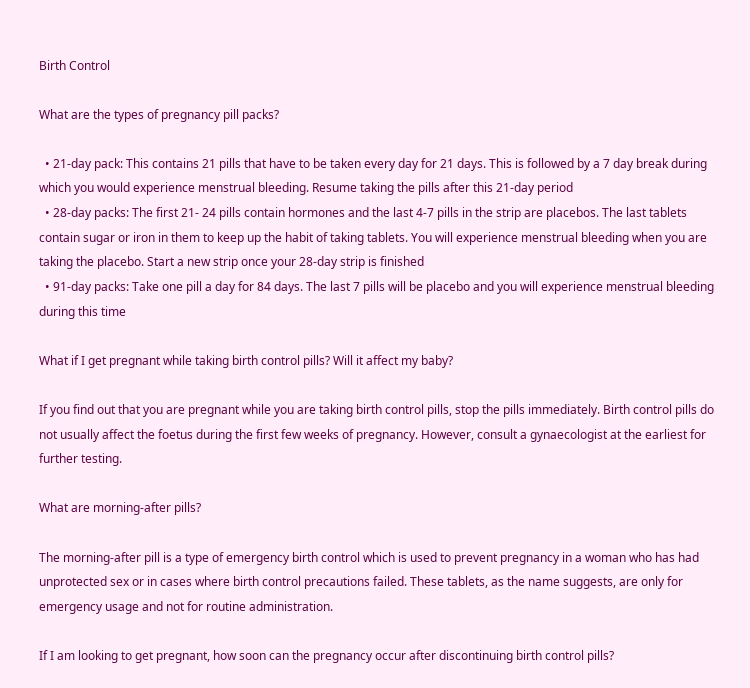Birth Control

What are the types of pregnancy pill packs?

  • 21-day pack: This contains 21 pills that have to be taken every day for 21 days. This is followed by a 7 day break during which you would experience menstrual bleeding. Resume taking the pills after this 21-day period
  • 28-day packs: The first 21- 24 pills contain hormones and the last 4-7 pills in the strip are placebos. The last tablets contain sugar or iron in them to keep up the habit of taking tablets. You will experience menstrual bleeding when you are taking the placebo. Start a new strip once your 28-day strip is finished
  • 91-day packs: Take one pill a day for 84 days. The last 7 pills will be placebo and you will experience menstrual bleeding during this time

What if I get pregnant while taking birth control pills? Will it affect my baby?

If you find out that you are pregnant while you are taking birth control pills, stop the pills immediately. Birth control pills do not usually affect the foetus during the first few weeks of pregnancy. However, consult a gynaecologist at the earliest for further testing.

What are morning-after pills?

The morning-after pill is a type of emergency birth control which is used to prevent pregnancy in a woman who has had unprotected sex or in cases where birth control precautions failed. These tablets, as the name suggests, are only for emergency usage and not for routine administration.

If I am looking to get pregnant, how soon can the pregnancy occur after discontinuing birth control pills?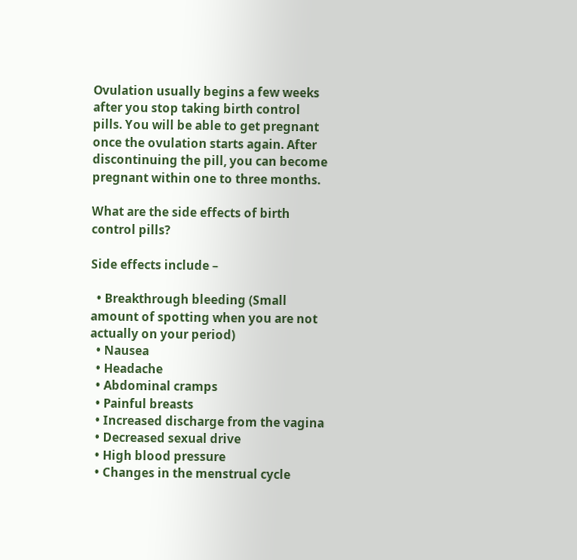Ovulation usually begins a few weeks after you stop taking birth control pills. You will be able to get pregnant once the ovulation starts again. After discontinuing the pill, you can become pregnant within one to three months.

What are the side effects of birth control pills?

Side effects include –

  • Breakthrough bleeding (Small amount of spotting when you are not actually on your period)
  • Nausea
  • Headache
  • Abdominal cramps
  • Painful breasts
  • Increased discharge from the vagina
  • Decreased sexual drive
  • High blood pressure
  • Changes in the menstrual cycle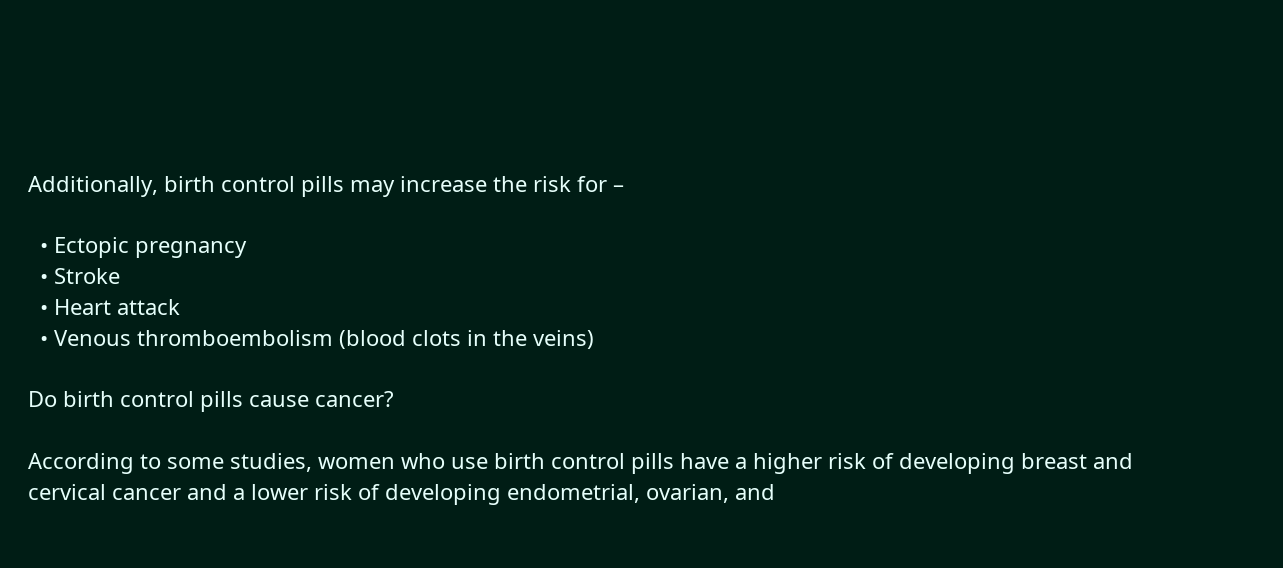Additionally, birth control pills may increase the risk for –

  • Ectopic pregnancy
  • Stroke
  • Heart attack
  • Venous thromboembolism (blood clots in the veins)

Do birth control pills cause cancer?

According to some studies, women who use birth control pills have a higher risk of developing breast and cervical cancer and a lower risk of developing endometrial, ovarian, and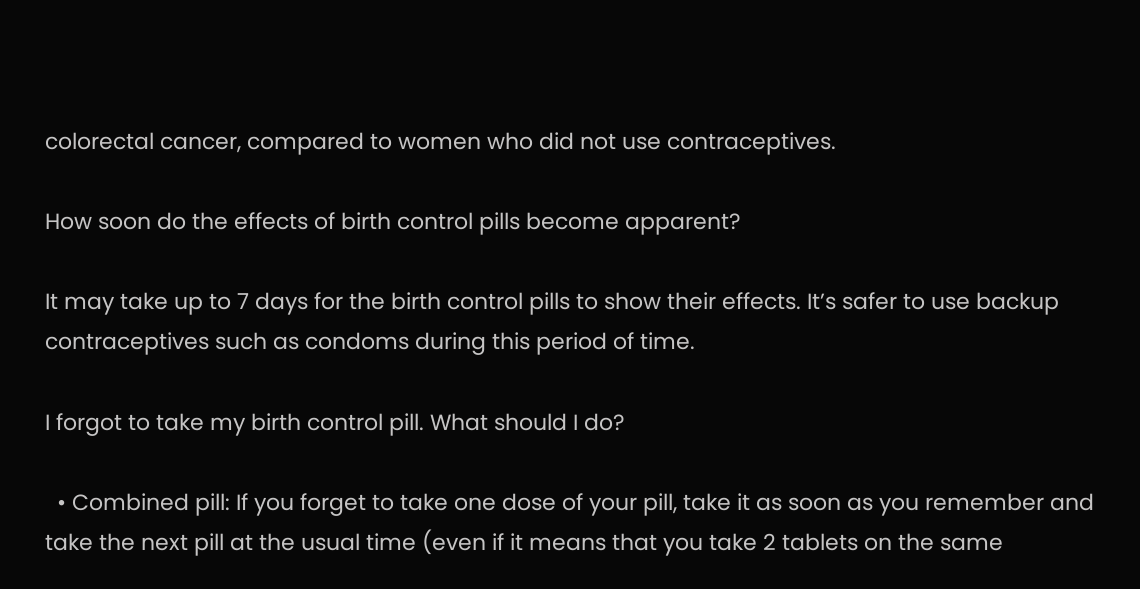colorectal cancer, compared to women who did not use contraceptives.

How soon do the effects of birth control pills become apparent?

It may take up to 7 days for the birth control pills to show their effects. It’s safer to use backup contraceptives such as condoms during this period of time.

I forgot to take my birth control pill. What should I do?

  • Combined pill: If you forget to take one dose of your pill, take it as soon as you remember and take the next pill at the usual time (even if it means that you take 2 tablets on the same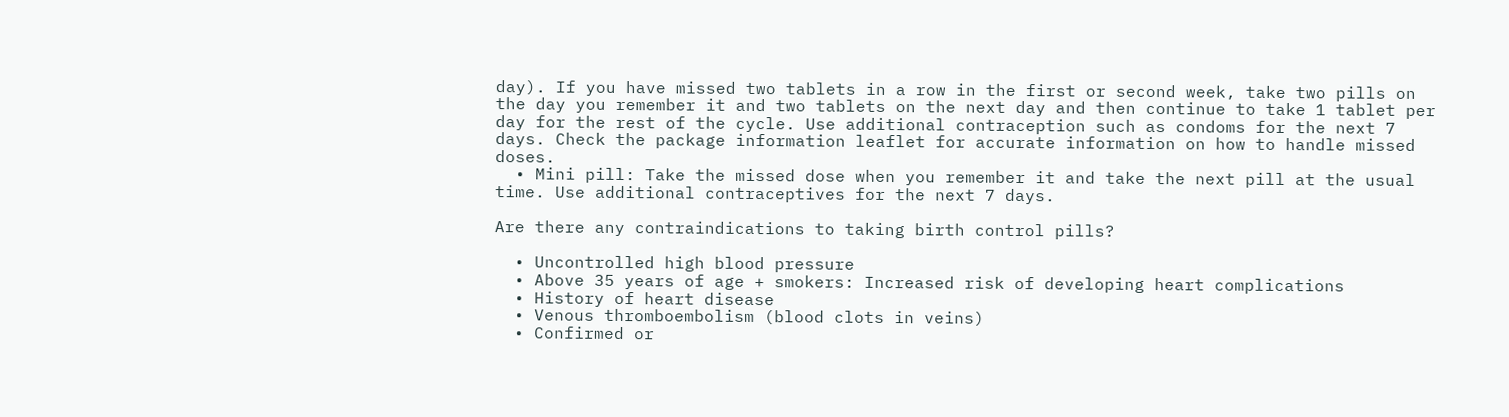day). If you have missed two tablets in a row in the first or second week, take two pills on the day you remember it and two tablets on the next day and then continue to take 1 tablet per day for the rest of the cycle. Use additional contraception such as condoms for the next 7 days. Check the package information leaflet for accurate information on how to handle missed doses.
  • Mini pill: Take the missed dose when you remember it and take the next pill at the usual time. Use additional contraceptives for the next 7 days.

Are there any contraindications to taking birth control pills?

  • Uncontrolled high blood pressure
  • Above 35 years of age + smokers: Increased risk of developing heart complications
  • History of heart disease
  • Venous thromboembolism (blood clots in veins)
  • Confirmed or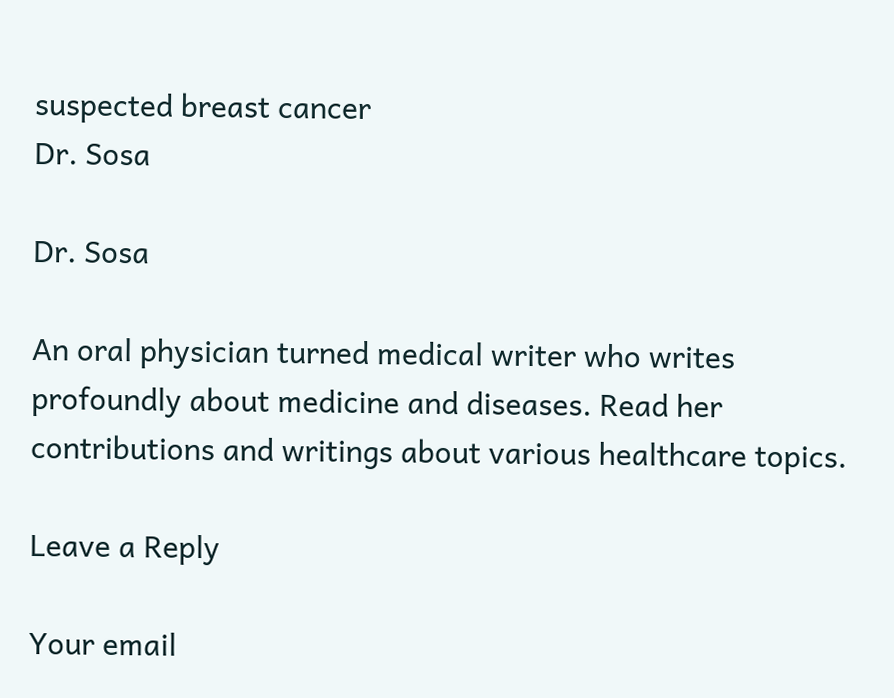suspected breast cancer
Dr. Sosa

Dr. Sosa

An oral physician turned medical writer who writes profoundly about medicine and diseases. Read her contributions and writings about various healthcare topics.

Leave a Reply

Your email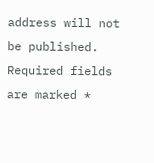address will not be published. Required fields are marked *